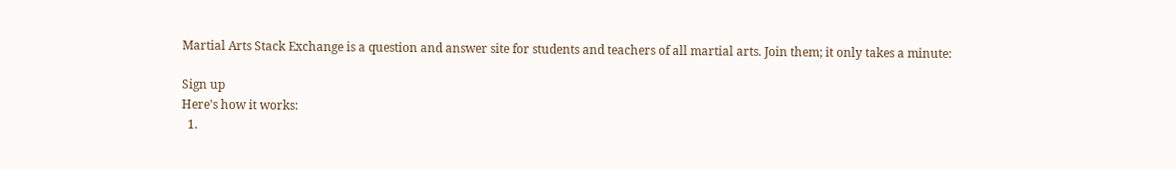Martial Arts Stack Exchange is a question and answer site for students and teachers of all martial arts. Join them; it only takes a minute:

Sign up
Here's how it works:
  1.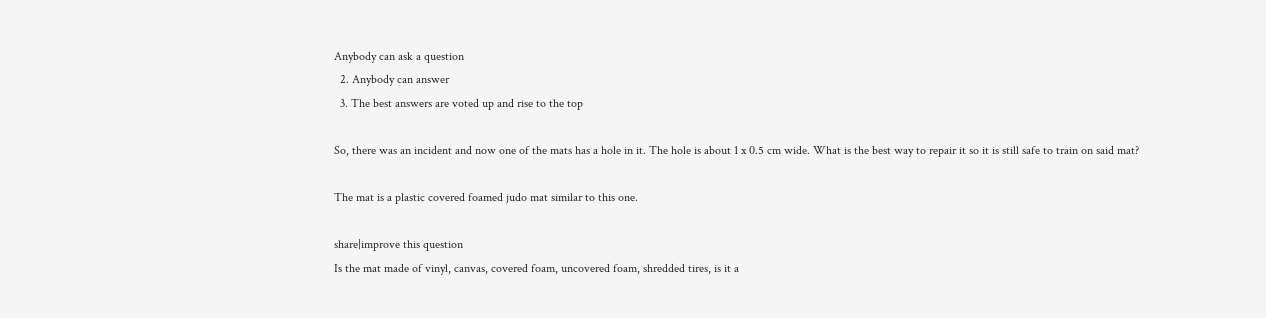Anybody can ask a question
  2. Anybody can answer
  3. The best answers are voted up and rise to the top

So, there was an incident and now one of the mats has a hole in it. The hole is about 1 x 0.5 cm wide. What is the best way to repair it so it is still safe to train on said mat?

The mat is a plastic covered foamed judo mat similar to this one.

share|improve this question
Is the mat made of vinyl, canvas, covered foam, uncovered foam, shredded tires, is it a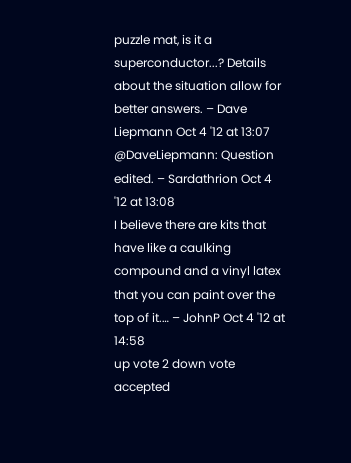puzzle mat, is it a superconductor...? Details about the situation allow for better answers. – Dave Liepmann Oct 4 '12 at 13:07
@DaveLiepmann: Question edited. – Sardathrion Oct 4 '12 at 13:08
I believe there are kits that have like a caulking compound and a vinyl latex that you can paint over the top of it.… – JohnP Oct 4 '12 at 14:58
up vote 2 down vote accepted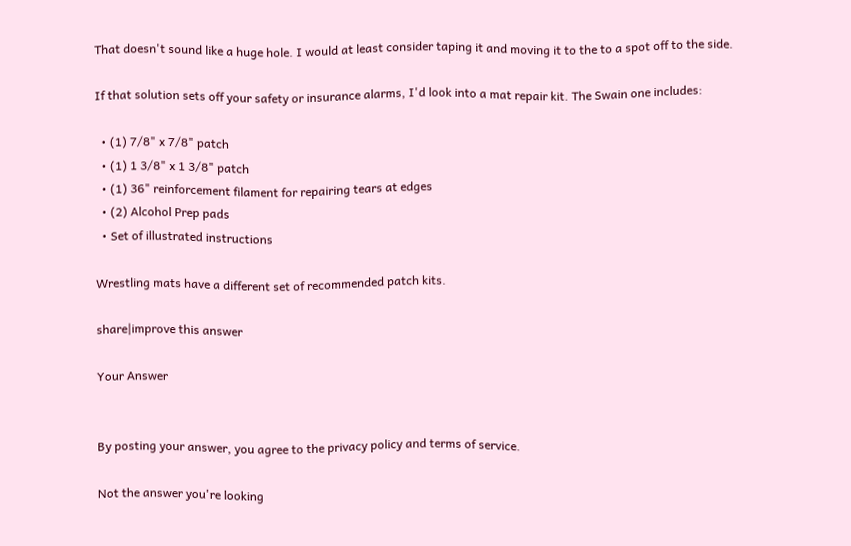That doesn't sound like a huge hole. I would at least consider taping it and moving it to the to a spot off to the side.

If that solution sets off your safety or insurance alarms, I'd look into a mat repair kit. The Swain one includes:

  • (1) 7/8" x 7/8" patch
  • (1) 1 3/8" x 1 3/8" patch
  • (1) 36" reinforcement filament for repairing tears at edges
  • (2) Alcohol Prep pads
  • Set of illustrated instructions

Wrestling mats have a different set of recommended patch kits.

share|improve this answer

Your Answer


By posting your answer, you agree to the privacy policy and terms of service.

Not the answer you're looking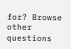for? Browse other questions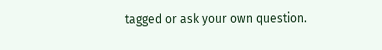tagged or ask your own question.